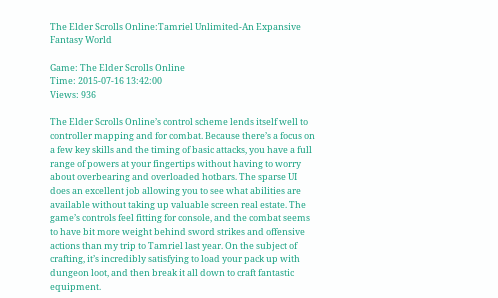The Elder Scrolls Online:Tamriel Unlimited-An Expansive Fantasy World

Game: The Elder Scrolls Online
Time: 2015-07-16 13:42:00
Views: 936

The Elder Scrolls Online’s control scheme lends itself well to controller mapping and for combat. Because there’s a focus on a few key skills and the timing of basic attacks, you have a full range of powers at your fingertips without having to worry about overbearing and overloaded hotbars. The sparse UI does an excellent job allowing you to see what abilities are available without taking up valuable screen real estate. The game’s controls feel fitting for console, and the combat seems to have bit more weight behind sword strikes and offensive actions than my trip to Tamriel last year. On the subject of crafting, it’s incredibly satisfying to load your pack up with dungeon loot, and then break it all down to craft fantastic equipment.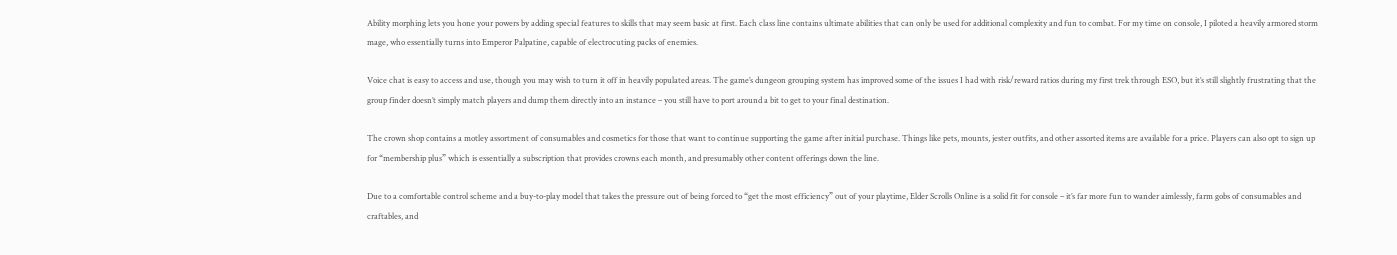Ability morphing lets you hone your powers by adding special features to skills that may seem basic at first. Each class line contains ultimate abilities that can only be used for additional complexity and fun to combat. For my time on console, I piloted a heavily armored storm mage, who essentially turns into Emperor Palpatine, capable of electrocuting packs of enemies.

Voice chat is easy to access and use, though you may wish to turn it off in heavily populated areas. The game’s dungeon grouping system has improved some of the issues I had with risk/reward ratios during my first trek through ESO, but it’s still slightly frustrating that the group finder doesn’t simply match players and dump them directly into an instance – you still have to port around a bit to get to your final destination.

The crown shop contains a motley assortment of consumables and cosmetics for those that want to continue supporting the game after initial purchase. Things like pets, mounts, jester outfits, and other assorted items are available for a price. Players can also opt to sign up for “membership plus” which is essentially a subscription that provides crowns each month, and presumably other content offerings down the line.

Due to a comfortable control scheme and a buy-to-play model that takes the pressure out of being forced to “get the most efficiency” out of your playtime, Elder Scrolls Online is a solid fit for console – it’s far more fun to wander aimlessly, farm gobs of consumables and craftables, and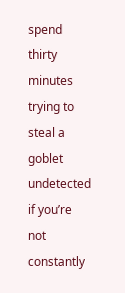spend thirty minutes trying to steal a goblet undetected if you’re not constantly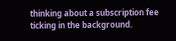thinking about a subscription fee ticking in the background.